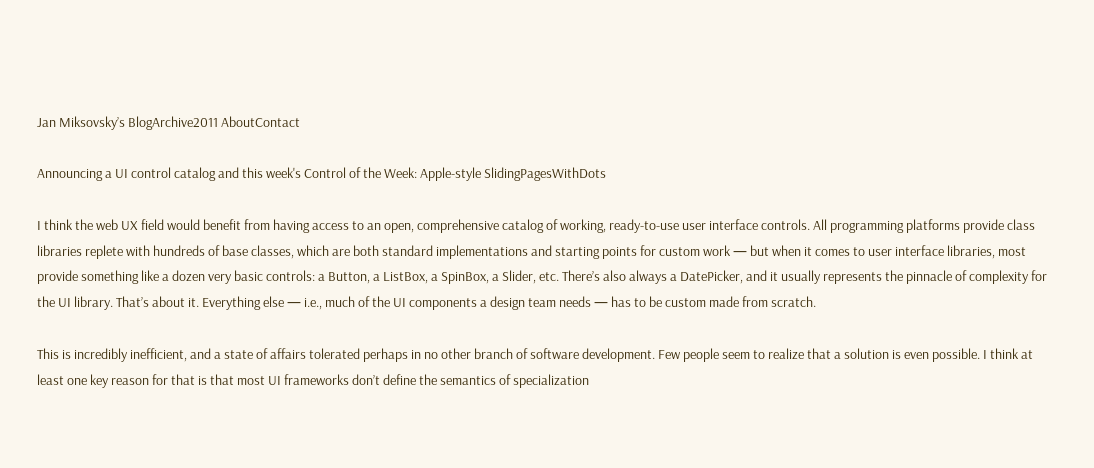Jan Miksovsky’s BlogArchive2011 AboutContact

Announcing a UI control catalog and this week's Control of the Week: Apple-style SlidingPagesWithDots

I think the web UX field would benefit from having access to an open, comprehensive catalog of working, ready-to-use user interface controls. All programming platforms provide class libraries replete with hundreds of base classes, which are both standard implementations and starting points for custom work — but when it comes to user interface libraries, most provide something like a dozen very basic controls: a Button, a ListBox, a SpinBox, a Slider, etc. There’s also always a DatePicker, and it usually represents the pinnacle of complexity for the UI library. That’s about it. Everything else — i.e., much of the UI components a design team needs — has to be custom made from scratch.

This is incredibly inefficient, and a state of affairs tolerated perhaps in no other branch of software development. Few people seem to realize that a solution is even possible. I think at least one key reason for that is that most UI frameworks don’t define the semantics of specialization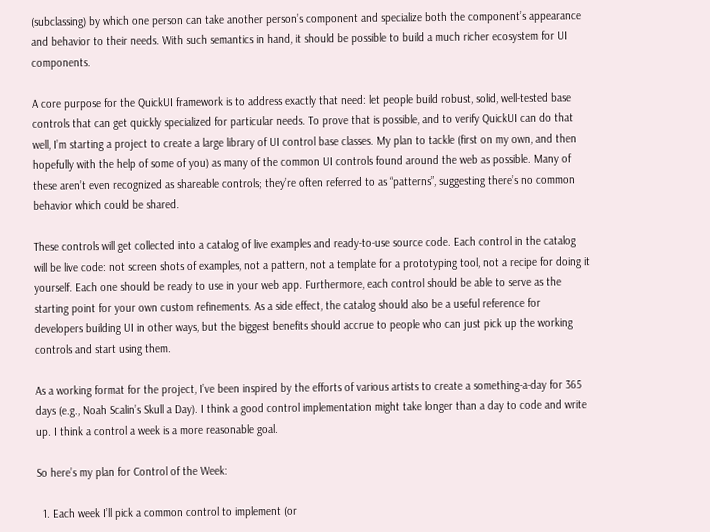(subclassing) by which one person can take another person’s component and specialize both the component’s appearance and behavior to their needs. With such semantics in hand, it should be possible to build a much richer ecosystem for UI components.

A core purpose for the QuickUI framework is to address exactly that need: let people build robust, solid, well-tested base controls that can get quickly specialized for particular needs. To prove that is possible, and to verify QuickUI can do that well, I’m starting a project to create a large library of UI control base classes. My plan to tackle (first on my own, and then hopefully with the help of some of you) as many of the common UI controls found around the web as possible. Many of these aren’t even recognized as shareable controls; they’re often referred to as “patterns”, suggesting there’s no common behavior which could be shared.

These controls will get collected into a catalog of live examples and ready-to-use source code. Each control in the catalog will be live code: not screen shots of examples, not a pattern, not a template for a prototyping tool, not a recipe for doing it yourself. Each one should be ready to use in your web app. Furthermore, each control should be able to serve as the starting point for your own custom refinements. As a side effect, the catalog should also be a useful reference for developers building UI in other ways, but the biggest benefits should accrue to people who can just pick up the working controls and start using them.

As a working format for the project, I’ve been inspired by the efforts of various artists to create a something-a-day for 365 days (e.g., Noah Scalin’s Skull a Day). I think a good control implementation might take longer than a day to code and write up. I think a control a week is a more reasonable goal.

So here’s my plan for Control of the Week:

  1. Each week I’ll pick a common control to implement (or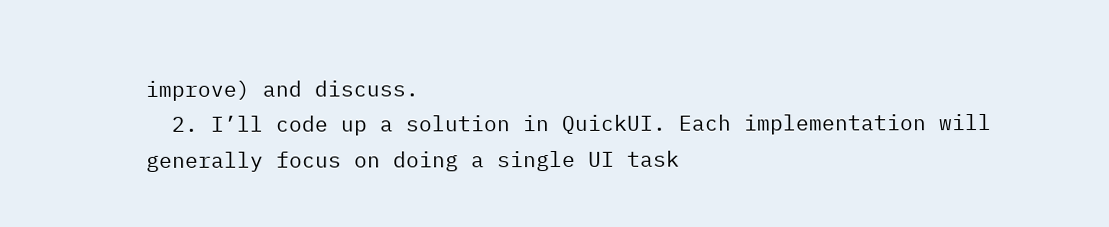improve) and discuss.
  2. I’ll code up a solution in QuickUI. Each implementation will generally focus on doing a single UI task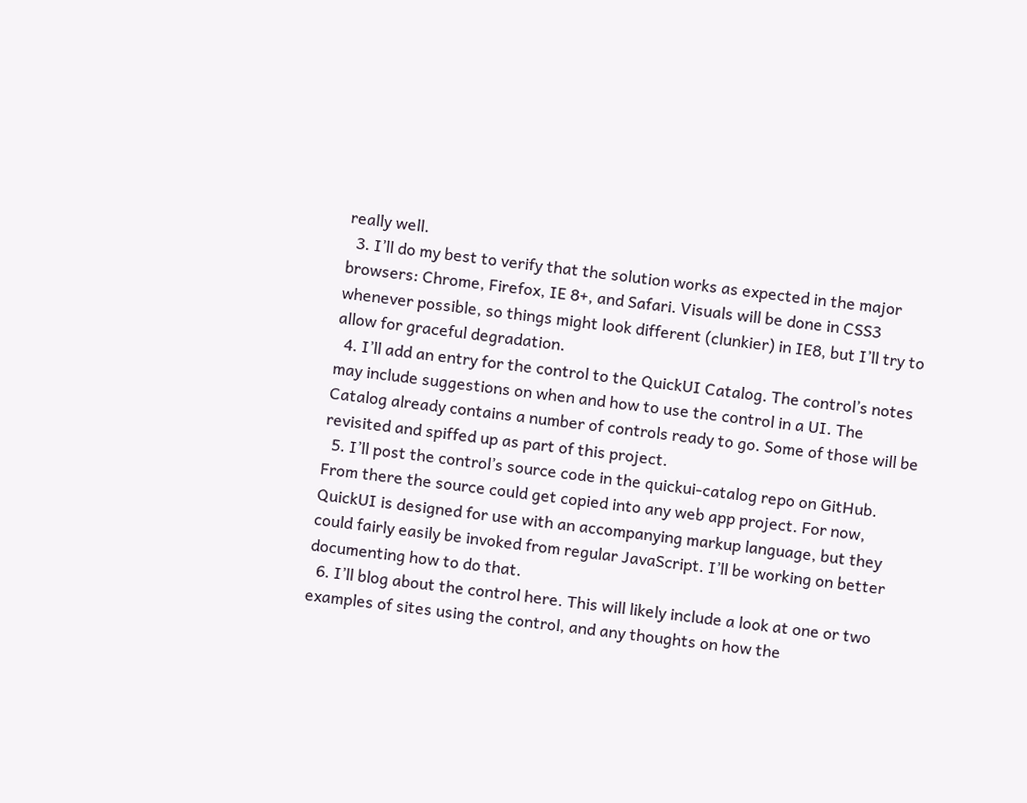really well.
  3. I’ll do my best to verify that the solution works as expected in the major browsers: Chrome, Firefox, IE 8+, and Safari. Visuals will be done in CSS3 whenever possible, so things might look different (clunkier) in IE8, but I’ll try to allow for graceful degradation.
  4. I’ll add an entry for the control to the QuickUI Catalog. The control’s notes may include suggestions on when and how to use the control in a UI. The Catalog already contains a number of controls ready to go. Some of those will be revisited and spiffed up as part of this project.
  5. I’ll post the control’s source code in the quickui-catalog repo on GitHub. From there the source could get copied into any web app project. For now, QuickUI is designed for use with an accompanying markup language, but they could fairly easily be invoked from regular JavaScript. I’ll be working on better documenting how to do that.
  6. I’ll blog about the control here. This will likely include a look at one or two examples of sites using the control, and any thoughts on how the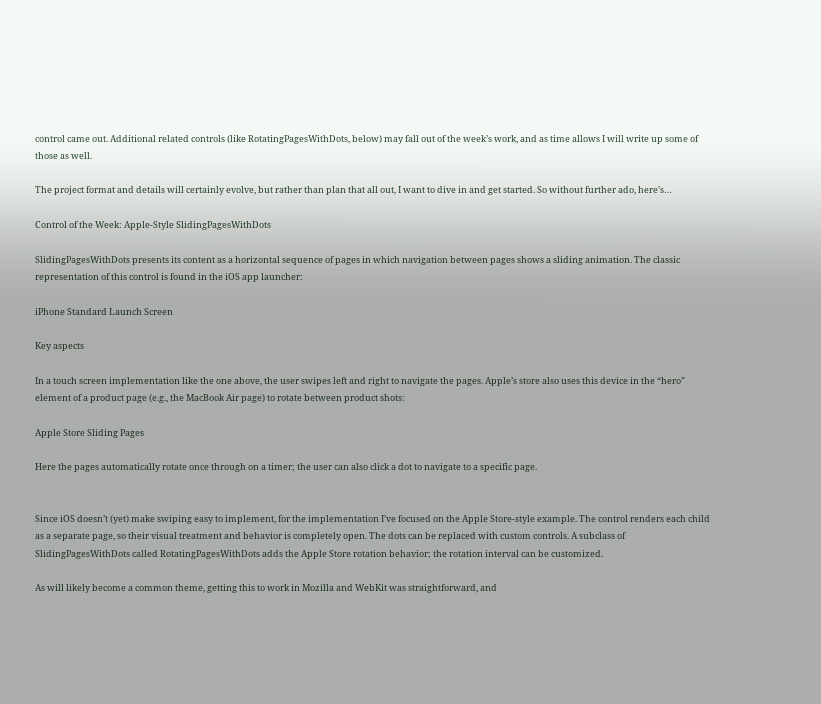control came out. Additional related controls (like RotatingPagesWithDots, below) may fall out of the week’s work, and as time allows I will write up some of those as well.

The project format and details will certainly evolve, but rather than plan that all out, I want to dive in and get started. So without further ado, here’s…

Control of the Week: Apple-Style SlidingPagesWithDots

SlidingPagesWithDots presents its content as a horizontal sequence of pages in which navigation between pages shows a sliding animation. The classic representation of this control is found in the iOS app launcher:

iPhone Standard Launch Screen

Key aspects

In a touch screen implementation like the one above, the user swipes left and right to navigate the pages. Apple’s store also uses this device in the “hero” element of a product page (e.g., the MacBook Air page) to rotate between product shots:

Apple Store Sliding Pages

Here the pages automatically rotate once through on a timer; the user can also click a dot to navigate to a specific page.


Since iOS doesn’t (yet) make swiping easy to implement, for the implementation I’ve focused on the Apple Store-style example. The control renders each child as a separate page, so their visual treatment and behavior is completely open. The dots can be replaced with custom controls. A subclass of SlidingPagesWithDots called RotatingPagesWithDots adds the Apple Store rotation behavior; the rotation interval can be customized.

As will likely become a common theme, getting this to work in Mozilla and WebKit was straightforward, and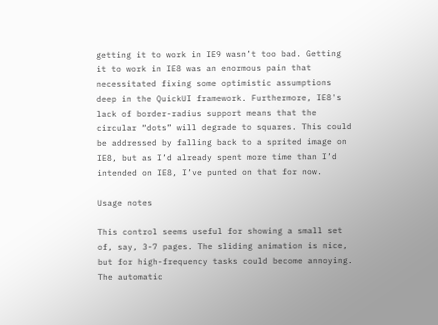getting it to work in IE9 wasn’t too bad. Getting it to work in IE8 was an enormous pain that necessitated fixing some optimistic assumptions deep in the QuickUI framework. Furthermore, IE8's lack of border-radius support means that the circular “dots” will degrade to squares. This could be addressed by falling back to a sprited image on IE8, but as I’d already spent more time than I’d intended on IE8, I’ve punted on that for now.

Usage notes

This control seems useful for showing a small set of, say, 3-7 pages. The sliding animation is nice, but for high-frequency tasks could become annoying. The automatic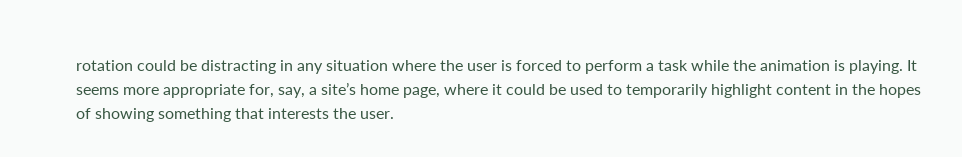rotation could be distracting in any situation where the user is forced to perform a task while the animation is playing. It seems more appropriate for, say, a site’s home page, where it could be used to temporarily highlight content in the hopes of showing something that interests the user.